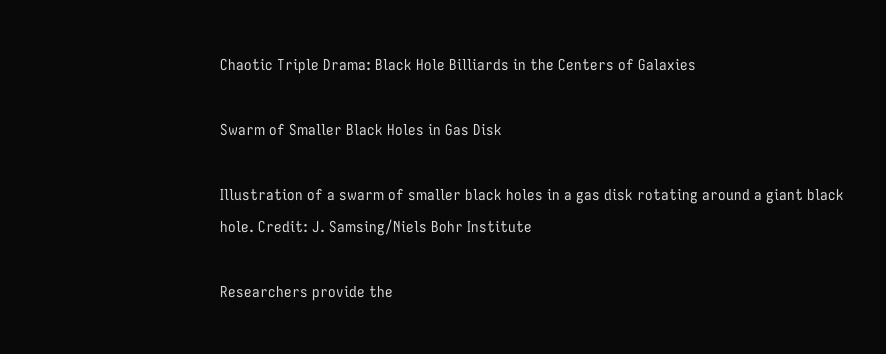Chaotic Triple Drama: Black Hole Billiards in the Centers of Galaxies

Swarm of Smaller Black Holes in Gas Disk

Illustration of a swarm of smaller black holes in a gas disk rotating around a giant black hole. Credit: J. Samsing/Niels Bohr Institute

Researchers provide the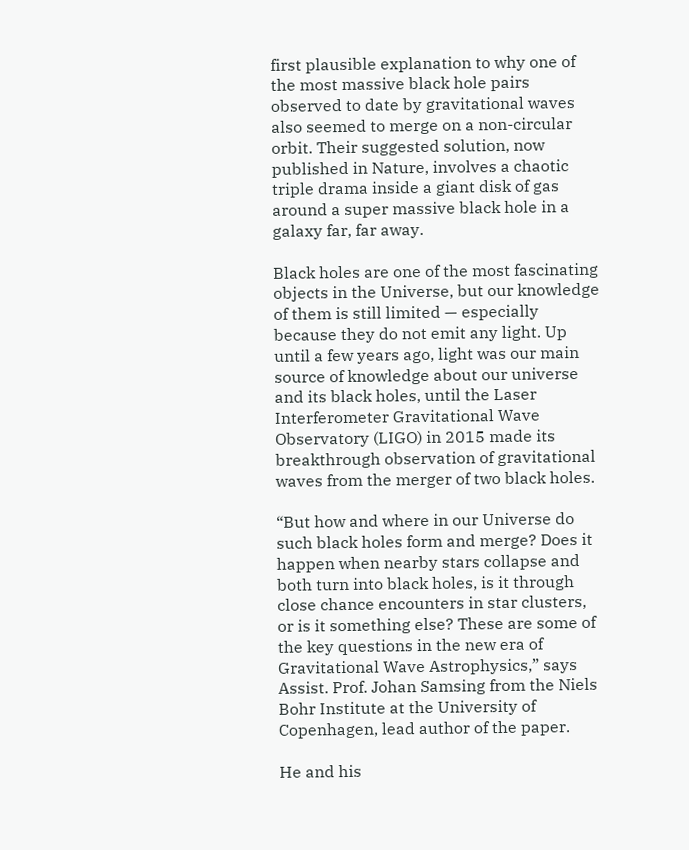first plausible explanation to why one of the most massive black hole pairs observed to date by gravitational waves also seemed to merge on a non-circular orbit. Their suggested solution, now published in Nature, involves a chaotic triple drama inside a giant disk of gas around a super massive black hole in a galaxy far, far away.

Black holes are one of the most fascinating objects in the Universe, but our knowledge of them is still limited — especially because they do not emit any light. Up until a few years ago, light was our main source of knowledge about our universe and its black holes, until the Laser Interferometer Gravitational Wave Observatory (LIGO) in 2015 made its breakthrough observation of gravitational waves from the merger of two black holes.

“But how and where in our Universe do such black holes form and merge? Does it happen when nearby stars collapse and both turn into black holes, is it through close chance encounters in star clusters, or is it something else? These are some of the key questions in the new era of Gravitational Wave Astrophysics,” says Assist. Prof. Johan Samsing from the Niels Bohr Institute at the University of Copenhagen, lead author of the paper.

He and his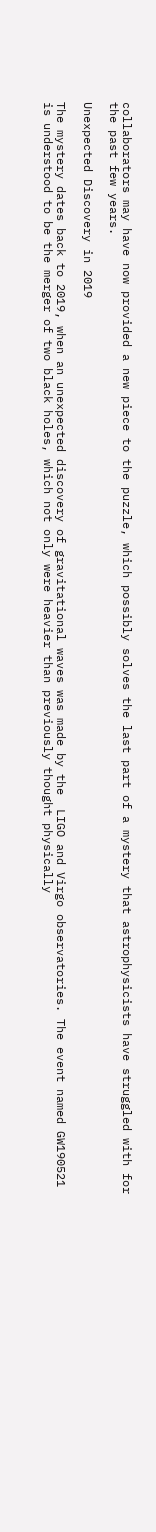collaborators may have now provided a new piece to the puzzle, which possibly solves the last part of a mystery that astrophysicists have struggled with for the past few years.

Unexpected Discovery in 2019

The mystery dates back to 2019, when an unexpected discovery of gravitational waves was made by the  LIGO and Virgo observatories. The event named GW190521 is understood to be the merger of two black holes, which not only were heavier than previously thought physically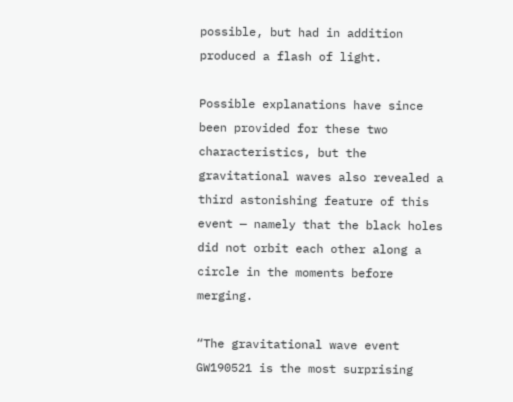possible, but had in addition produced a flash of light.

Possible explanations have since been provided for these two characteristics, but the gravitational waves also revealed a third astonishing feature of this event — namely that the black holes did not orbit each other along a circle in the moments before merging.

“The gravitational wave event GW190521 is the most surprising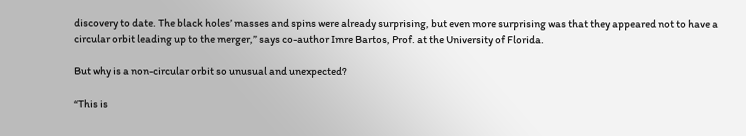discovery to date. The black holes’ masses and spins were already surprising, but even more surprising was that they appeared not to have a circular orbit leading up to the merger,” says co-author Imre Bartos, Prof. at the University of Florida.

But why is a non-circular orbit so unusual and unexpected?

“This is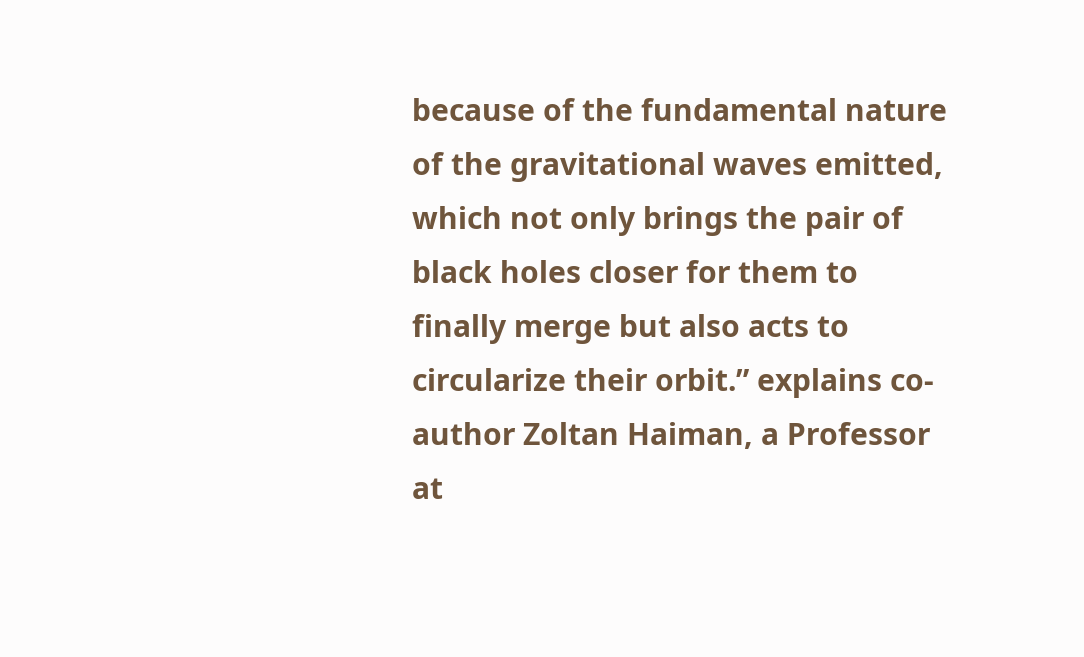because of the fundamental nature of the gravitational waves emitted, which not only brings the pair of black holes closer for them to finally merge but also acts to circularize their orbit.” explains co-author Zoltan Haiman, a Professor at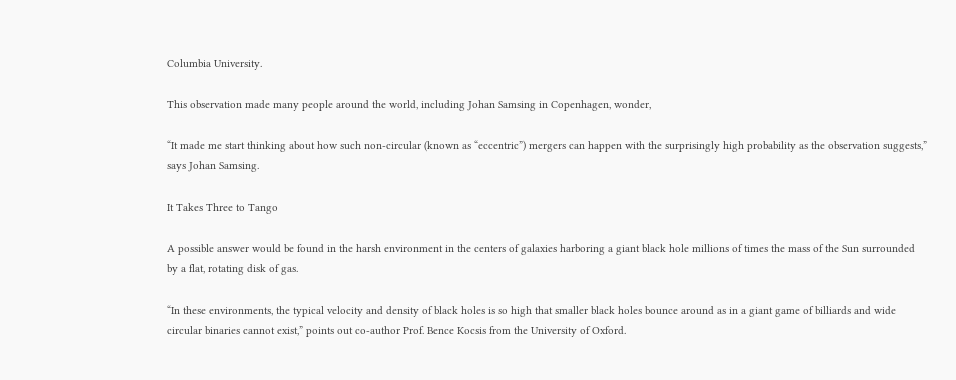Columbia University.

This observation made many people around the world, including Johan Samsing in Copenhagen, wonder,

“It made me start thinking about how such non-circular (known as “eccentric”) mergers can happen with the surprisingly high probability as the observation suggests,” says Johan Samsing.

It Takes Three to Tango

A possible answer would be found in the harsh environment in the centers of galaxies harboring a giant black hole millions of times the mass of the Sun surrounded by a flat, rotating disk of gas.

“In these environments, the typical velocity and density of black holes is so high that smaller black holes bounce around as in a giant game of billiards and wide circular binaries cannot exist,” points out co-author Prof. Bence Kocsis from the University of Oxford.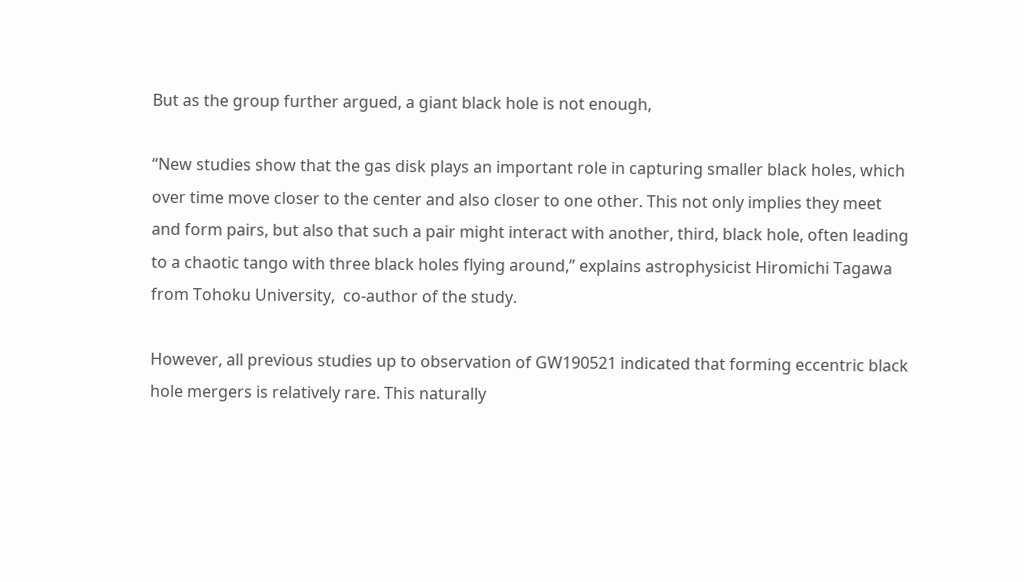But as the group further argued, a giant black hole is not enough,

“New studies show that the gas disk plays an important role in capturing smaller black holes, which over time move closer to the center and also closer to one other. This not only implies they meet and form pairs, but also that such a pair might interact with another, third, black hole, often leading to a chaotic tango with three black holes flying around,” explains astrophysicist Hiromichi Tagawa from Tohoku University,  co-author of the study.

However, all previous studies up to observation of GW190521 indicated that forming eccentric black hole mergers is relatively rare. This naturally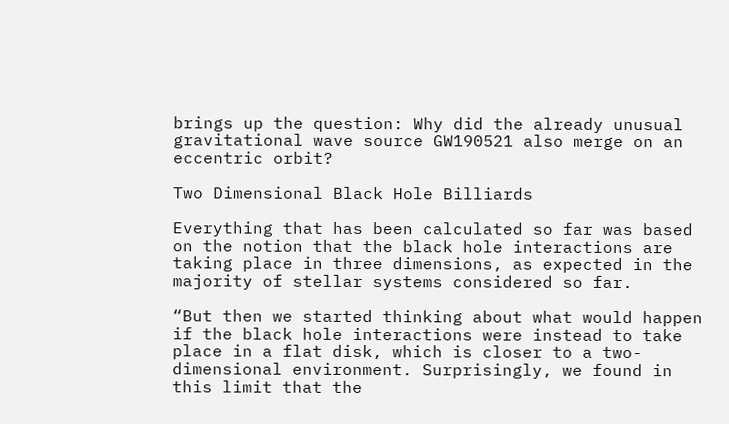brings up the question: Why did the already unusual gravitational wave source GW190521 also merge on an eccentric orbit?

Two Dimensional Black Hole Billiards

Everything that has been calculated so far was based on the notion that the black hole interactions are taking place in three dimensions, as expected in the majority of stellar systems considered so far.

“But then we started thinking about what would happen if the black hole interactions were instead to take place in a flat disk, which is closer to a two-dimensional environment. Surprisingly, we found in this limit that the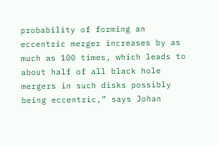probability of forming an eccentric merger increases by as much as 100 times, which leads to about half of all black hole mergers in such disks possibly being eccentric,” says Johan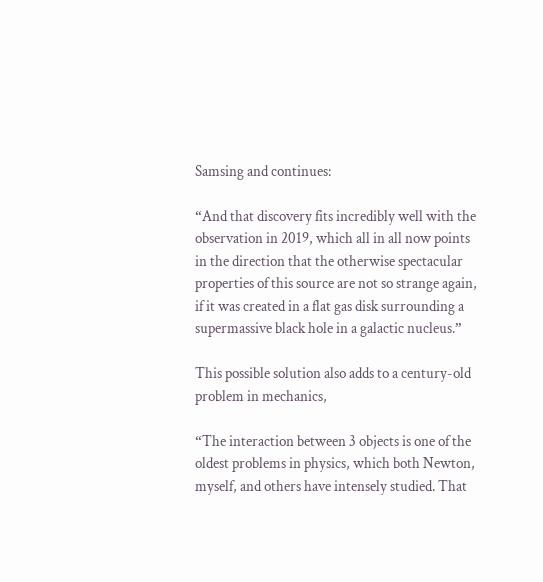Samsing and continues:

“And that discovery fits incredibly well with the observation in 2019, which all in all now points in the direction that the otherwise spectacular properties of this source are not so strange again, if it was created in a flat gas disk surrounding a supermassive black hole in a galactic nucleus.”

This possible solution also adds to a century-old problem in mechanics,

“The interaction between 3 objects is one of the oldest problems in physics, which both Newton, myself, and others have intensely studied. That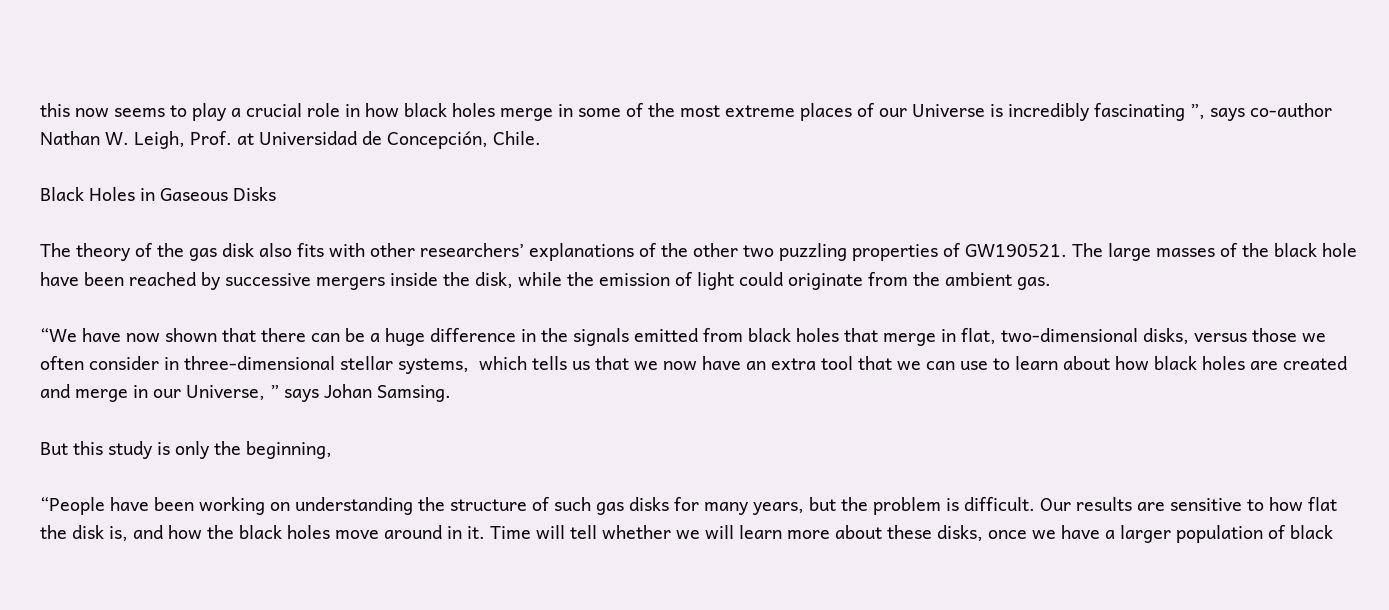this now seems to play a crucial role in how black holes merge in some of the most extreme places of our Universe is incredibly fascinating ”, says co-author Nathan W. Leigh, Prof. at Universidad de Concepción, Chile.

Black Holes in Gaseous Disks

The theory of the gas disk also fits with other researchers’ explanations of the other two puzzling properties of GW190521. The large masses of the black hole have been reached by successive mergers inside the disk, while the emission of light could originate from the ambient gas.

“We have now shown that there can be a huge difference in the signals emitted from black holes that merge in flat, two-dimensional disks, versus those we often consider in three-dimensional stellar systems,  which tells us that we now have an extra tool that we can use to learn about how black holes are created and merge in our Universe, ” says Johan Samsing.

But this study is only the beginning,

“People have been working on understanding the structure of such gas disks for many years, but the problem is difficult. Our results are sensitive to how flat the disk is, and how the black holes move around in it. Time will tell whether we will learn more about these disks, once we have a larger population of black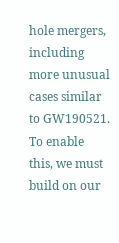hole mergers, including more unusual cases similar to GW190521. To enable this, we must build on our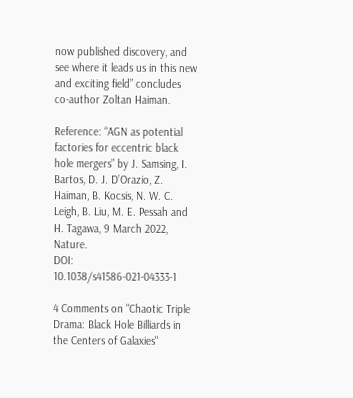now published discovery, and see where it leads us in this new and exciting field” concludes co-author Zoltan Haiman.

Reference: “AGN as potential factories for eccentric black hole mergers” by J. Samsing, I. Bartos, D. J. D’Orazio, Z. Haiman, B. Kocsis, N. W. C. Leigh, B. Liu, M. E. Pessah and H. Tagawa, 9 March 2022, Nature.
DOI: 10.1038/s41586-021-04333-1

4 Comments on "Chaotic Triple Drama: Black Hole Billiards in the Centers of Galaxies"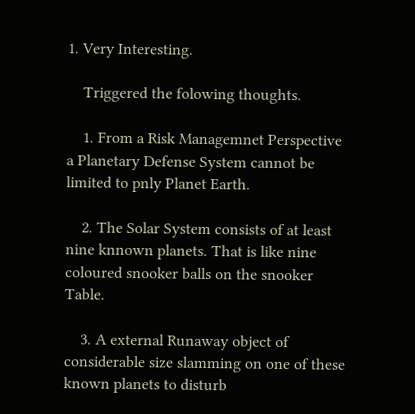1. Very Interesting.

    Triggered the folowing thoughts.

    1. From a Risk Managemnet Perspective a Planetary Defense System cannot be limited to pnly Planet Earth.

    2. The Solar System consists of at least nine knnown planets. That is like nine coloured snooker balls on the snooker Table.

    3. A external Runaway object of considerable size slamming on one of these known planets to disturb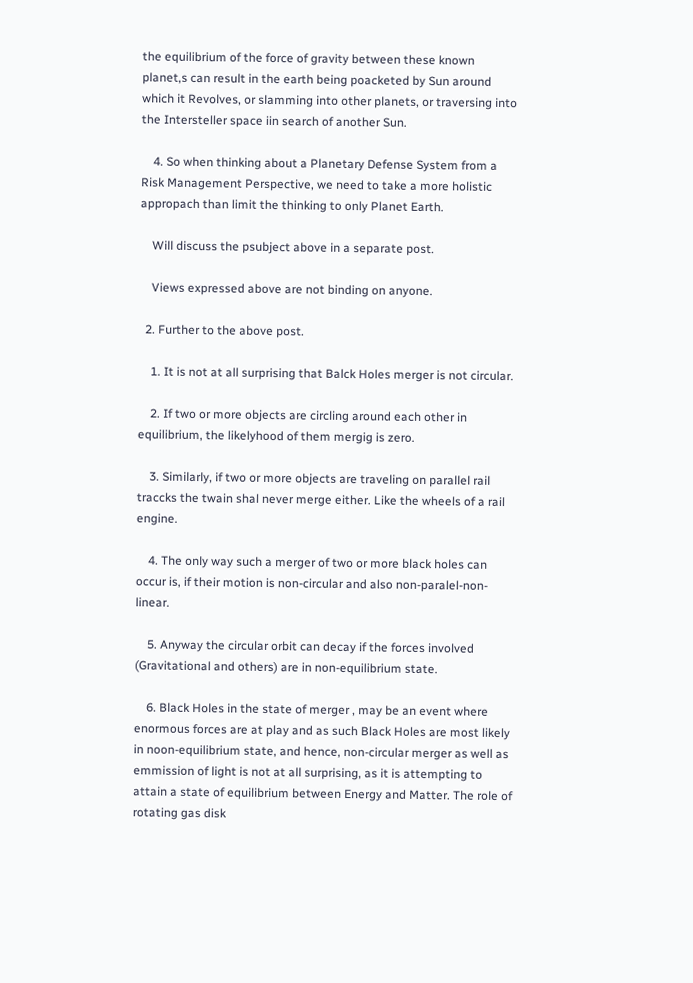the equilibrium of the force of gravity between these known planet,s can result in the earth being poacketed by Sun around which it Revolves, or slamming into other planets, or traversing into the Intersteller space iin search of another Sun.

    4. So when thinking about a Planetary Defense System from a Risk Management Perspective, we need to take a more holistic appropach than limit the thinking to only Planet Earth.

    Will discuss the psubject above in a separate post.

    Views expressed above are not binding on anyone.

  2. Further to the above post.

    1. It is not at all surprising that Balck Holes merger is not circular.

    2. If two or more objects are circling around each other in equilibrium, the likelyhood of them mergig is zero.

    3. Similarly, if two or more objects are traveling on parallel rail traccks the twain shal never merge either. Like the wheels of a rail engine.

    4. The only way such a merger of two or more black holes can occur is, if their motion is non-circular and also non-paralel-non-linear.

    5. Anyway the circular orbit can decay if the forces involved (Gravitational and others) are in non-equilibrium state.

    6. Black Holes in the state of merger , may be an event where enormous forces are at play and as such Black Holes are most likely in noon-equilibrium state, and hence, non-circular merger as well as emmission of light is not at all surprising, as it is attempting to attain a state of equilibrium between Energy and Matter. The role of rotating gas disk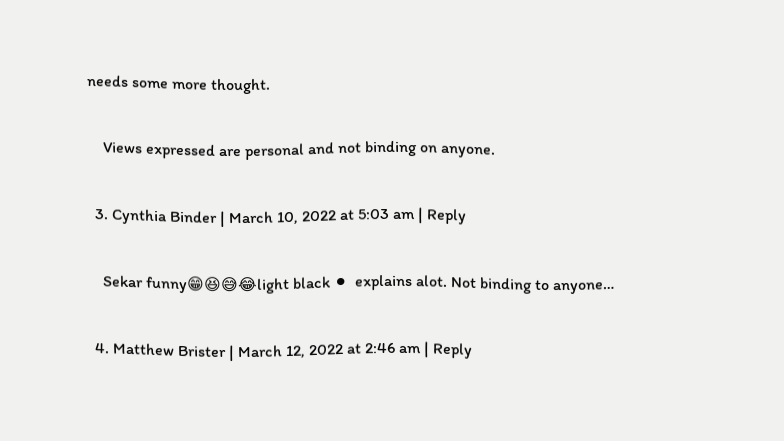needs some more thought.

    Views expressed are personal and not binding on anyone.

  3. Cynthia Binder | March 10, 2022 at 5:03 am | Reply

    Sekar funny😁😆😅😂light black ⚫  explains alot. Not binding to anyone…

  4. Matthew Brister | March 12, 2022 at 2:46 am | Reply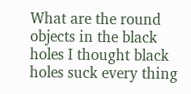What are the round objects in the black holes I thought black holes suck every thing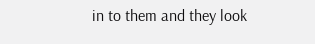in to them and they look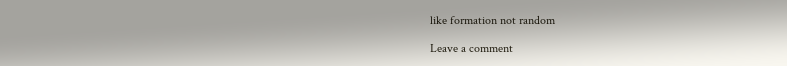like formation not random

Leave a comment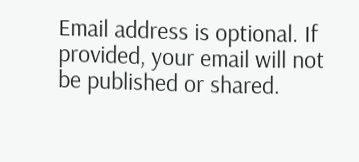Email address is optional. If provided, your email will not be published or shared.